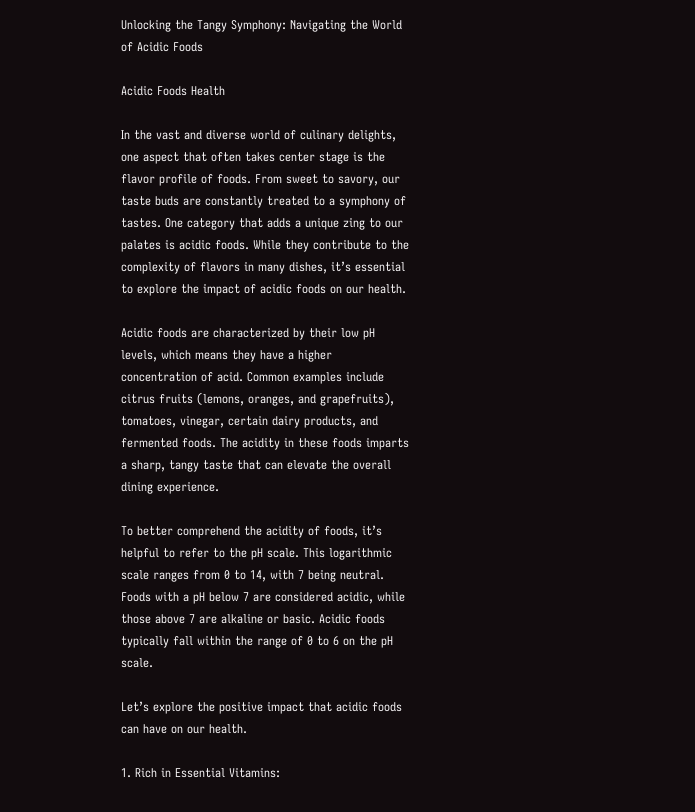Unlocking the Tangy Symphony: Navigating the World of Acidic Foods

Acidic Foods Health

In the vast and diverse world of culinary delights, one aspect that often takes center stage is the flavor profile of foods. From sweet to savory, our taste buds are constantly treated to a symphony of tastes. One category that adds a unique zing to our palates is acidic foods. While they contribute to the complexity of flavors in many dishes, it’s essential to explore the impact of acidic foods on our health.

Acidic foods are characterized by their low pH levels, which means they have a higher concentration of acid. Common examples include citrus fruits (lemons, oranges, and grapefruits), tomatoes, vinegar, certain dairy products, and fermented foods. The acidity in these foods imparts a sharp, tangy taste that can elevate the overall dining experience.

To better comprehend the acidity of foods, it’s helpful to refer to the pH scale. This logarithmic scale ranges from 0 to 14, with 7 being neutral. Foods with a pH below 7 are considered acidic, while those above 7 are alkaline or basic. Acidic foods typically fall within the range of 0 to 6 on the pH scale.

Let’s explore the positive impact that acidic foods can have on our health.

1. Rich in Essential Vitamins: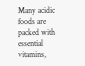Many acidic foods are packed with essential vitamins,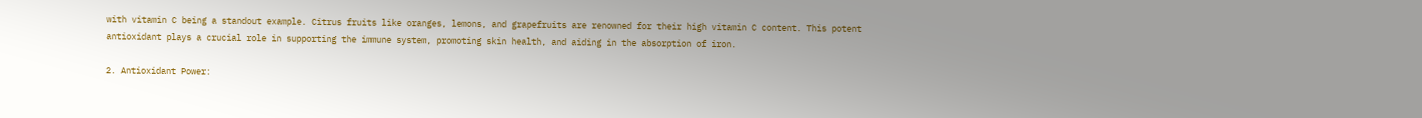with vitamin C being a standout example. Citrus fruits like oranges, lemons, and grapefruits are renowned for their high vitamin C content. This potent antioxidant plays a crucial role in supporting the immune system, promoting skin health, and aiding in the absorption of iron.

2. Antioxidant Power: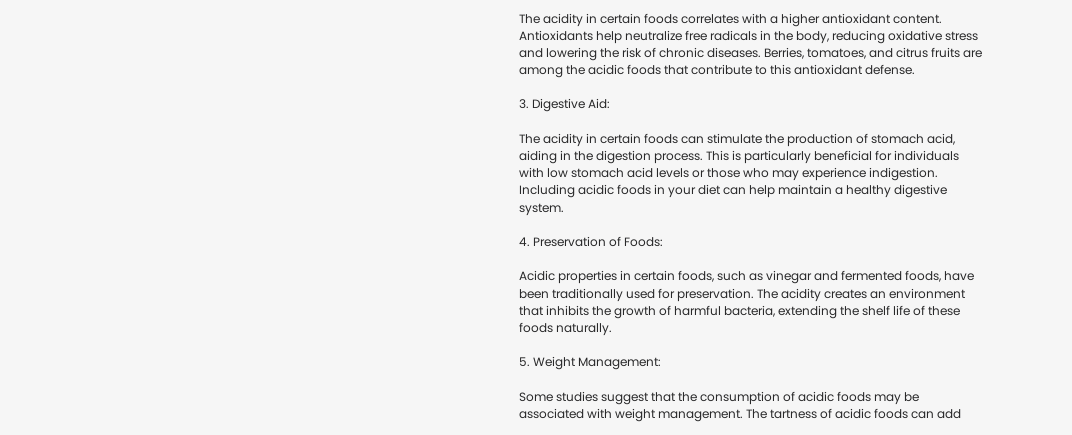The acidity in certain foods correlates with a higher antioxidant content. Antioxidants help neutralize free radicals in the body, reducing oxidative stress and lowering the risk of chronic diseases. Berries, tomatoes, and citrus fruits are among the acidic foods that contribute to this antioxidant defense.

3. Digestive Aid:

The acidity in certain foods can stimulate the production of stomach acid, aiding in the digestion process. This is particularly beneficial for individuals with low stomach acid levels or those who may experience indigestion. Including acidic foods in your diet can help maintain a healthy digestive system.

4. Preservation of Foods:

Acidic properties in certain foods, such as vinegar and fermented foods, have been traditionally used for preservation. The acidity creates an environment that inhibits the growth of harmful bacteria, extending the shelf life of these foods naturally.

5. Weight Management:

Some studies suggest that the consumption of acidic foods may be associated with weight management. The tartness of acidic foods can add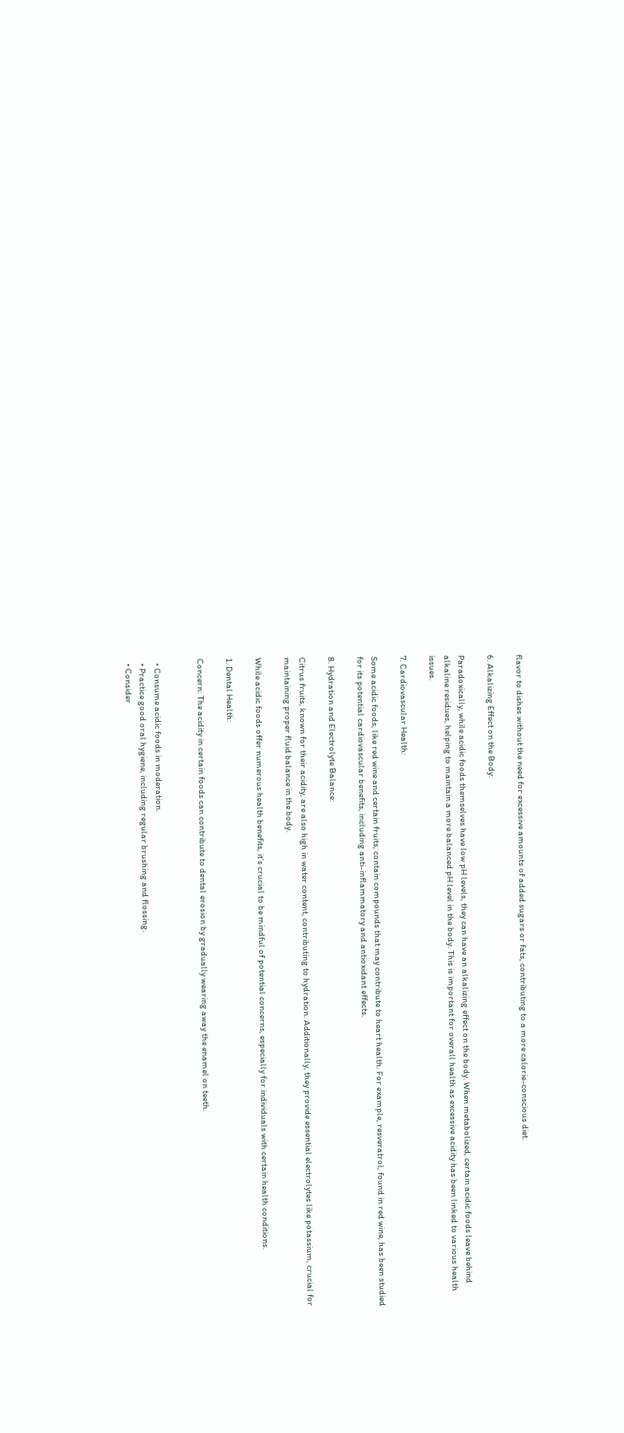flavor to dishes without the need for excessive amounts of added sugars or fats, contributing to a more calorie-conscious diet.

6. Alkalizing Effect on the Body:

Paradoxically, while acidic foods themselves have low pH levels, they can have an alkalizing effect on the body. When metabolized, certain acidic foods leave behind alkaline residues, helping to maintain a more balanced pH level in the body. This is important for overall health as excessive acidity has been linked to various health issues.

7. Cardiovascular Health:

Some acidic foods, like red wine and certain fruits, contain compounds that may contribute to heart health. For example, resveratrol, found in red wine, has been studied for its potential cardiovascular benefits, including anti-inflammatory and antioxidant effects.

8. Hydration and Electrolyte Balance:

Citrus fruits, known for their acidity, are also high in water content, contributing to hydration. Additionally, they provide essential electrolytes like potassium, crucial for maintaining proper fluid balance in the body.

While acidic foods offer numerous health benefits, it’s crucial to be mindful of potential concerns, especially for individuals with certain health conditions.

1. Dental Health:

Concern: The acidity in certain foods can contribute to dental erosion by gradually wearing away the enamel on teeth.


  • Consume acidic foods in moderation.
  • Practice good oral hygiene, including regular brushing and flossing.
  • Consider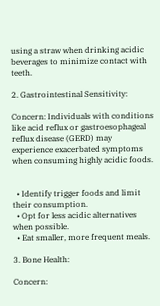using a straw when drinking acidic beverages to minimize contact with teeth.

2. Gastrointestinal Sensitivity:

Concern: Individuals with conditions like acid reflux or gastroesophageal reflux disease (GERD) may experience exacerbated symptoms when consuming highly acidic foods.


  • Identify trigger foods and limit their consumption.
  • Opt for less acidic alternatives when possible.
  • Eat smaller, more frequent meals.

3. Bone Health:

Concern: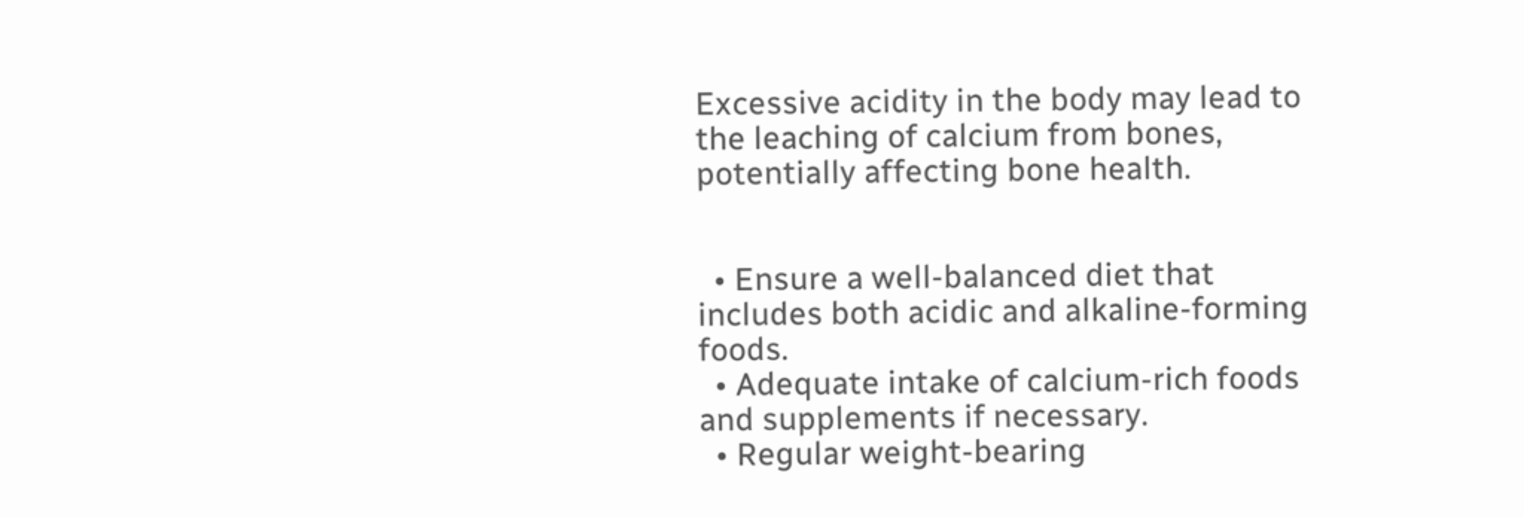Excessive acidity in the body may lead to the leaching of calcium from bones, potentially affecting bone health.


  • Ensure a well-balanced diet that includes both acidic and alkaline-forming foods.
  • Adequate intake of calcium-rich foods and supplements if necessary.
  • Regular weight-bearing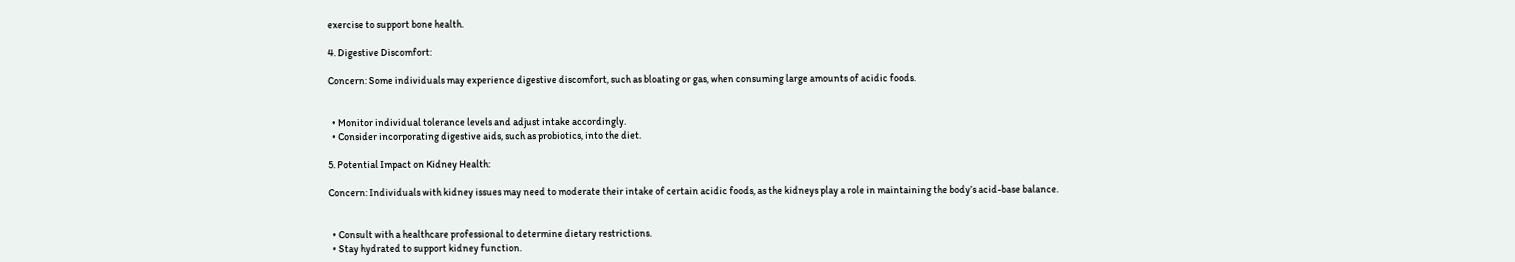exercise to support bone health.

4. Digestive Discomfort:

Concern: Some individuals may experience digestive discomfort, such as bloating or gas, when consuming large amounts of acidic foods.


  • Monitor individual tolerance levels and adjust intake accordingly.
  • Consider incorporating digestive aids, such as probiotics, into the diet.

5. Potential Impact on Kidney Health:

Concern: Individuals with kidney issues may need to moderate their intake of certain acidic foods, as the kidneys play a role in maintaining the body’s acid-base balance.


  • Consult with a healthcare professional to determine dietary restrictions.
  • Stay hydrated to support kidney function.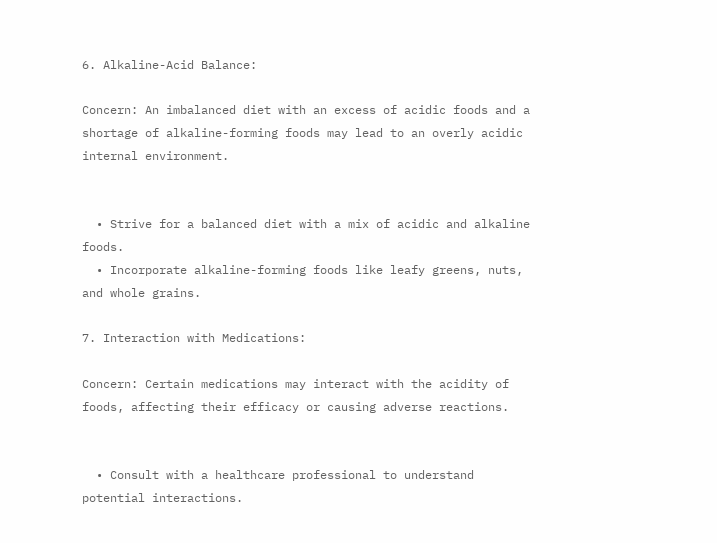6. Alkaline-Acid Balance:

Concern: An imbalanced diet with an excess of acidic foods and a shortage of alkaline-forming foods may lead to an overly acidic internal environment.


  • Strive for a balanced diet with a mix of acidic and alkaline foods.
  • Incorporate alkaline-forming foods like leafy greens, nuts, and whole grains.

7. Interaction with Medications:

Concern: Certain medications may interact with the acidity of foods, affecting their efficacy or causing adverse reactions.


  • Consult with a healthcare professional to understand potential interactions.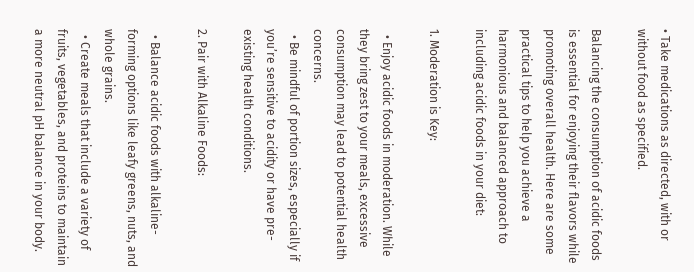• Take medications as directed, with or without food as specified.

Balancing the consumption of acidic foods is essential for enjoying their flavors while promoting overall health. Here are some practical tips to help you achieve a harmonious and balanced approach to including acidic foods in your diet:

1. Moderation is Key:

  • Enjoy acidic foods in moderation. While they bring zest to your meals, excessive consumption may lead to potential health concerns.
  • Be mindful of portion sizes, especially if you’re sensitive to acidity or have pre-existing health conditions.

2. Pair with Alkaline Foods:

  • Balance acidic foods with alkaline-forming options like leafy greens, nuts, and whole grains.
  • Create meals that include a variety of fruits, vegetables, and proteins to maintain a more neutral pH balance in your body.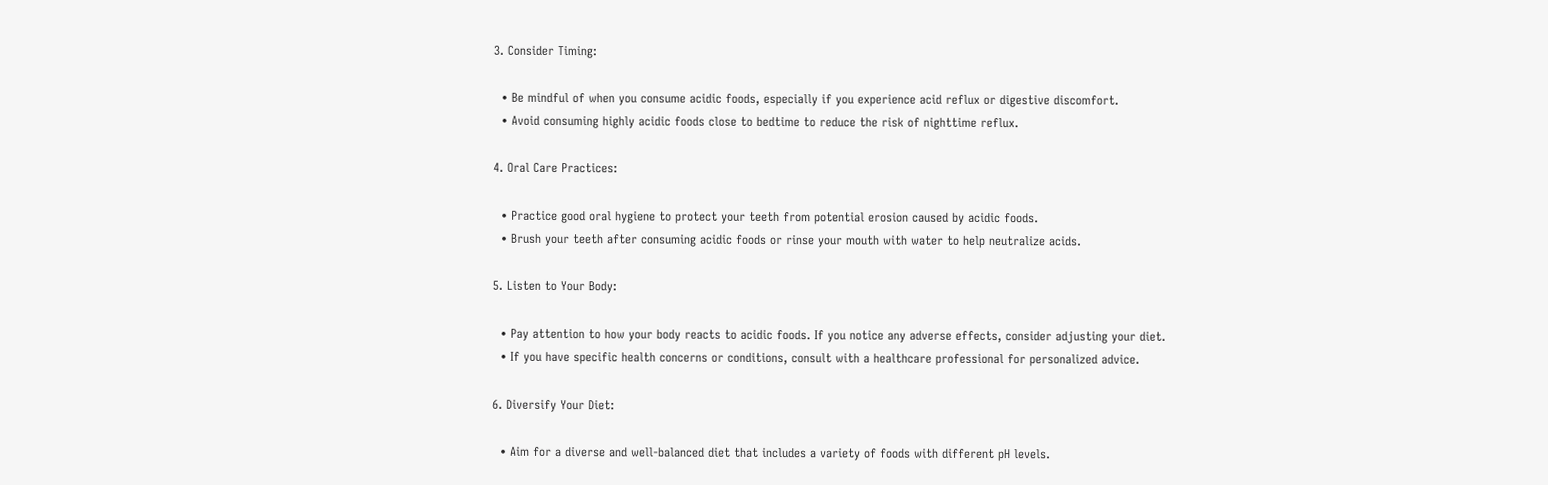3. Consider Timing:

  • Be mindful of when you consume acidic foods, especially if you experience acid reflux or digestive discomfort.
  • Avoid consuming highly acidic foods close to bedtime to reduce the risk of nighttime reflux.

4. Oral Care Practices:

  • Practice good oral hygiene to protect your teeth from potential erosion caused by acidic foods.
  • Brush your teeth after consuming acidic foods or rinse your mouth with water to help neutralize acids.

5. Listen to Your Body:

  • Pay attention to how your body reacts to acidic foods. If you notice any adverse effects, consider adjusting your diet.
  • If you have specific health concerns or conditions, consult with a healthcare professional for personalized advice.

6. Diversify Your Diet:

  • Aim for a diverse and well-balanced diet that includes a variety of foods with different pH levels.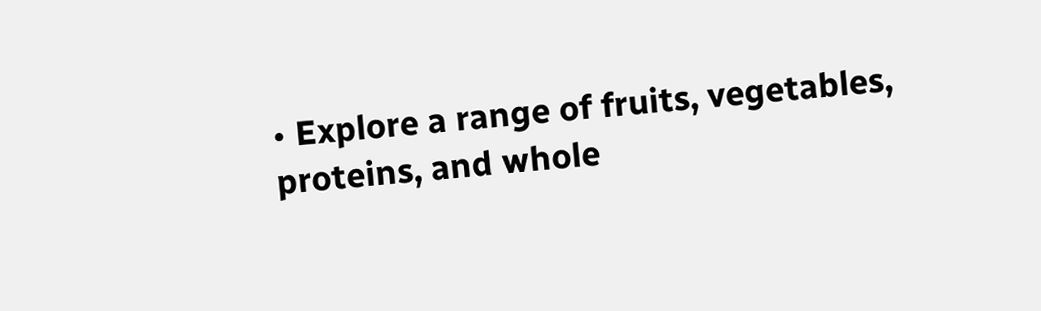• Explore a range of fruits, vegetables, proteins, and whole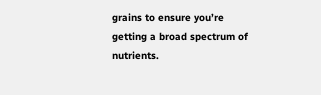grains to ensure you’re getting a broad spectrum of nutrients.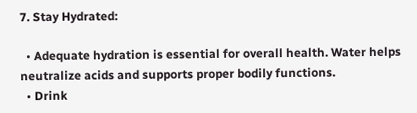7. Stay Hydrated:

  • Adequate hydration is essential for overall health. Water helps neutralize acids and supports proper bodily functions.
  • Drink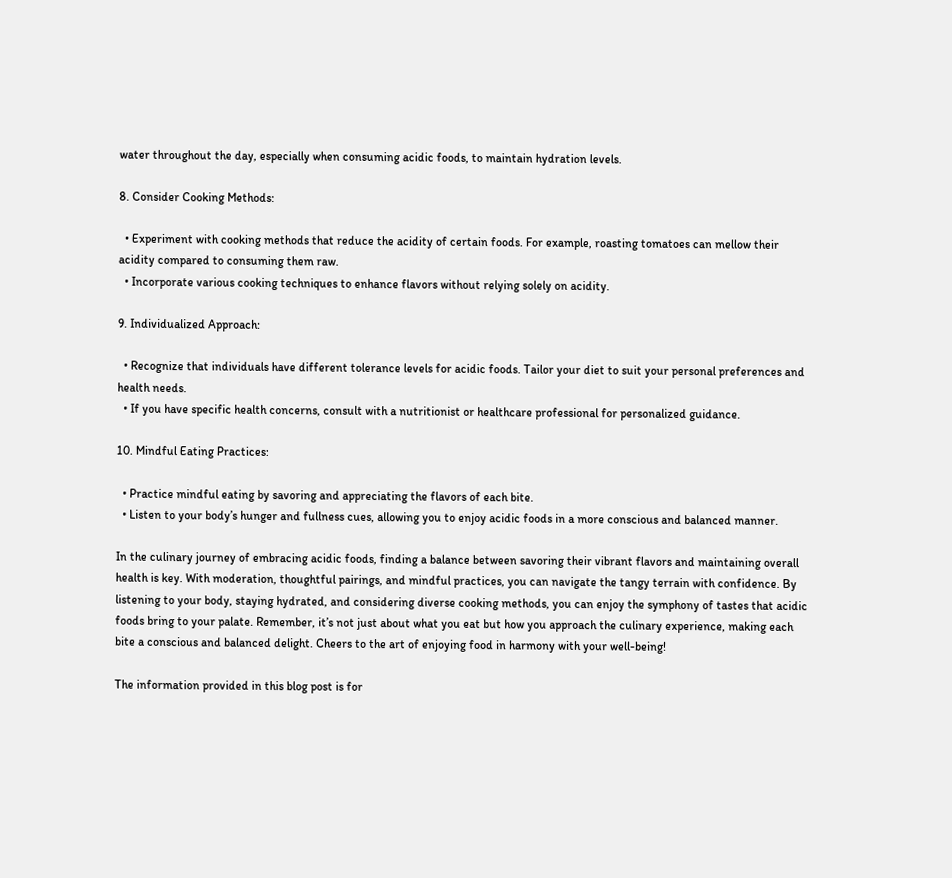water throughout the day, especially when consuming acidic foods, to maintain hydration levels.

8. Consider Cooking Methods:

  • Experiment with cooking methods that reduce the acidity of certain foods. For example, roasting tomatoes can mellow their acidity compared to consuming them raw.
  • Incorporate various cooking techniques to enhance flavors without relying solely on acidity.

9. Individualized Approach:

  • Recognize that individuals have different tolerance levels for acidic foods. Tailor your diet to suit your personal preferences and health needs.
  • If you have specific health concerns, consult with a nutritionist or healthcare professional for personalized guidance.

10. Mindful Eating Practices:

  • Practice mindful eating by savoring and appreciating the flavors of each bite.
  • Listen to your body’s hunger and fullness cues, allowing you to enjoy acidic foods in a more conscious and balanced manner.

In the culinary journey of embracing acidic foods, finding a balance between savoring their vibrant flavors and maintaining overall health is key. With moderation, thoughtful pairings, and mindful practices, you can navigate the tangy terrain with confidence. By listening to your body, staying hydrated, and considering diverse cooking methods, you can enjoy the symphony of tastes that acidic foods bring to your palate. Remember, it’s not just about what you eat but how you approach the culinary experience, making each bite a conscious and balanced delight. Cheers to the art of enjoying food in harmony with your well-being!

The information provided in this blog post is for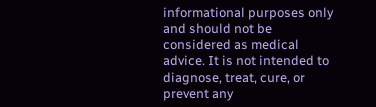informational purposes only and should not be considered as medical advice. It is not intended to diagnose, treat, cure, or prevent any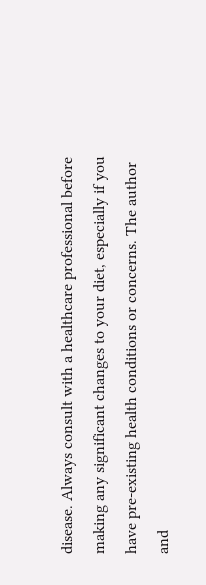disease. Always consult with a healthcare professional before making any significant changes to your diet, especially if you have pre-existing health conditions or concerns. The author and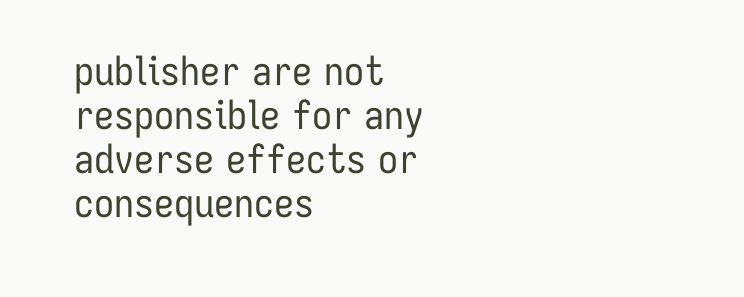publisher are not responsible for any adverse effects or consequences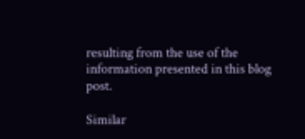resulting from the use of the information presented in this blog post.

Similar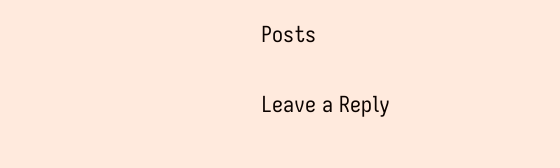Posts

Leave a Reply